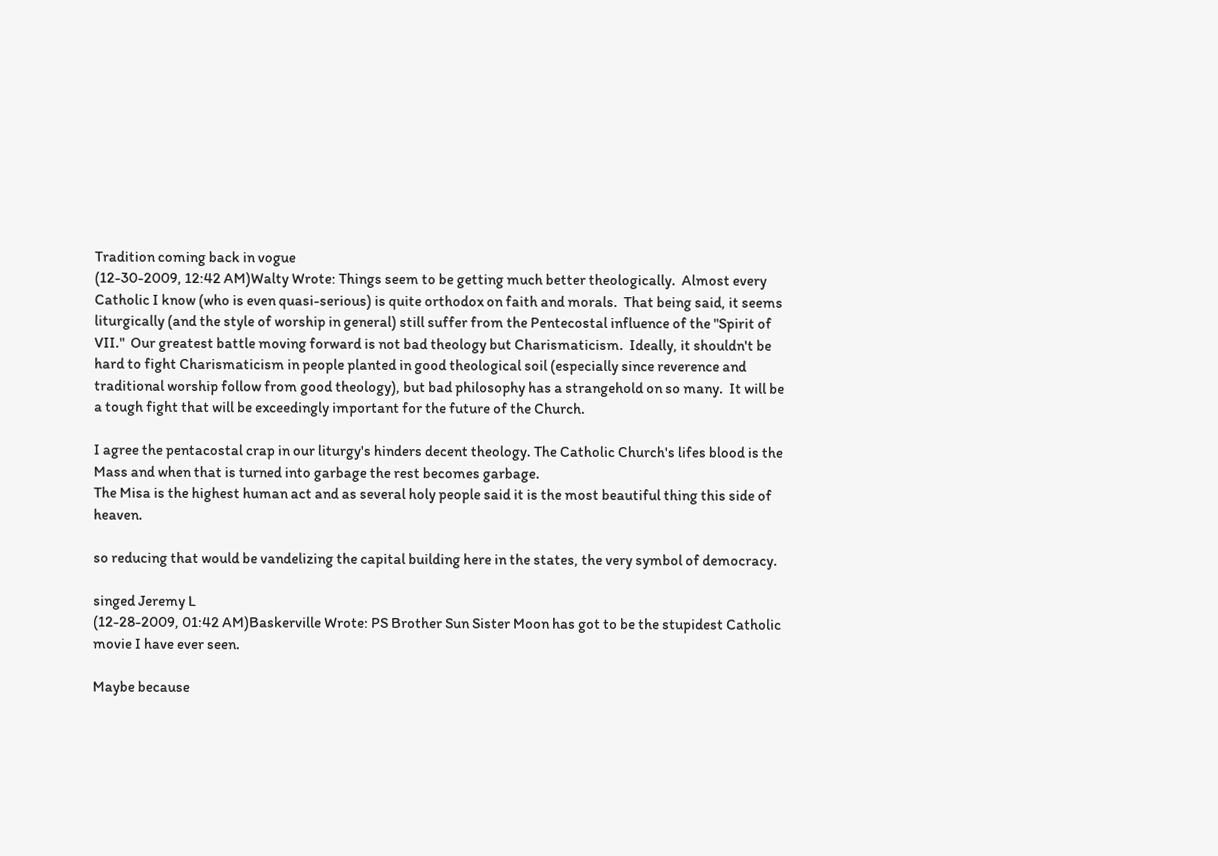Tradition coming back in vogue
(12-30-2009, 12:42 AM)Walty Wrote: Things seem to be getting much better theologically.  Almost every Catholic I know (who is even quasi-serious) is quite orthodox on faith and morals.  That being said, it seems liturgically (and the style of worship in general) still suffer from the Pentecostal influence of the "Spirit of VII."  Our greatest battle moving forward is not bad theology but Charismaticism.  Ideally, it shouldn't be hard to fight Charismaticism in people planted in good theological soil (especially since reverence and traditional worship follow from good theology), but bad philosophy has a strangehold on so many.  It will be a tough fight that will be exceedingly important for the future of the Church.

I agree the pentacostal crap in our liturgy's hinders decent theology. The Catholic Church's lifes blood is the Mass and when that is turned into garbage the rest becomes garbage.
The Misa is the highest human act and as several holy people said it is the most beautiful thing this side of heaven.

so reducing that would be vandelizing the capital building here in the states, the very symbol of democracy.

singed Jeremy L
(12-28-2009, 01:42 AM)Baskerville Wrote: PS Brother Sun Sister Moon has got to be the stupidest Catholic movie I have ever seen.

Maybe because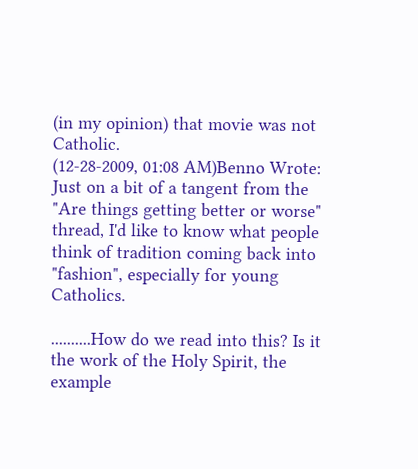(in my opinion) that movie was not Catholic.
(12-28-2009, 01:08 AM)Benno Wrote: Just on a bit of a tangent from the "Are things getting better or worse" thread, I'd like to know what people think of tradition coming back into "fashion", especially for young Catholics.

..........How do we read into this? Is it the work of the Holy Spirit, the example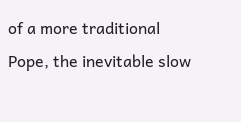of a more traditional Pope, the inevitable slow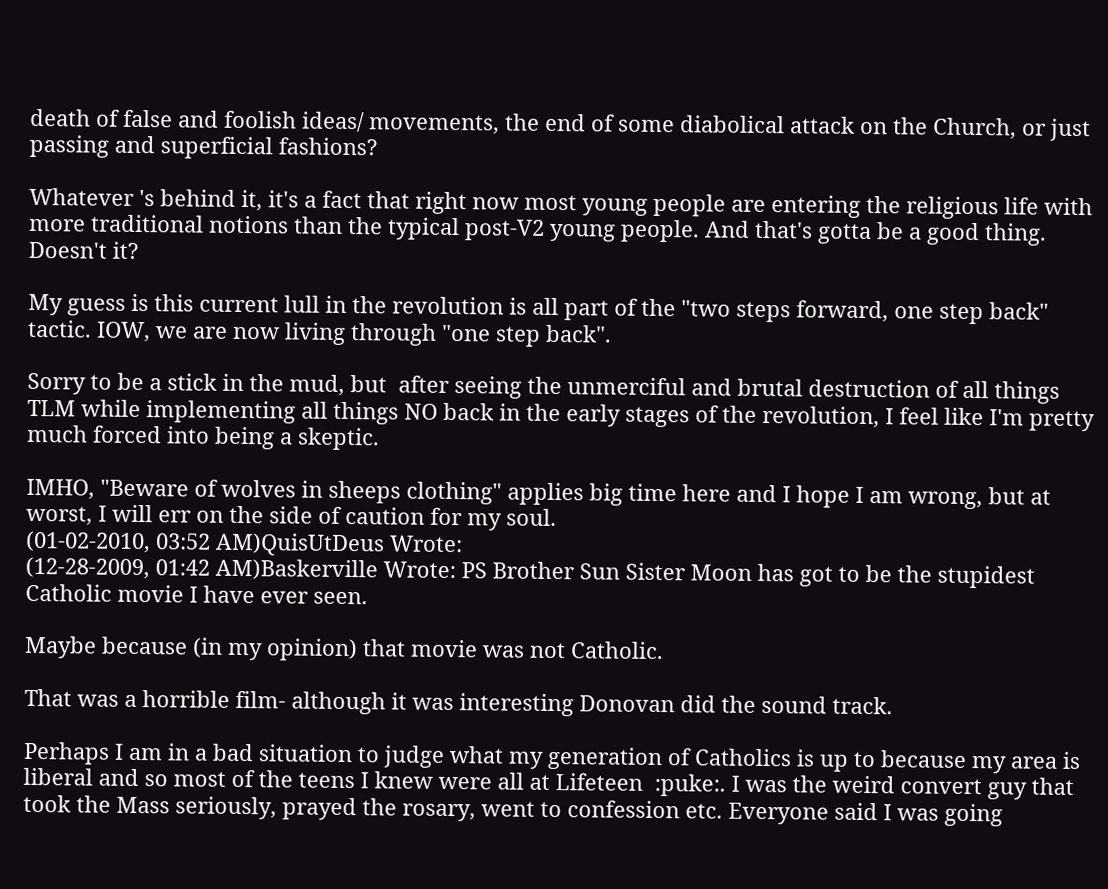death of false and foolish ideas/ movements, the end of some diabolical attack on the Church, or just passing and superficial fashions?

Whatever 's behind it, it's a fact that right now most young people are entering the religious life with more traditional notions than the typical post-V2 young people. And that's gotta be a good thing. Doesn't it?

My guess is this current lull in the revolution is all part of the "two steps forward, one step back" tactic. IOW, we are now living through "one step back".

Sorry to be a stick in the mud, but  after seeing the unmerciful and brutal destruction of all things TLM while implementing all things NO back in the early stages of the revolution, I feel like I'm pretty much forced into being a skeptic.

IMHO, "Beware of wolves in sheeps clothing" applies big time here and I hope I am wrong, but at worst, I will err on the side of caution for my soul.
(01-02-2010, 03:52 AM)QuisUtDeus Wrote:
(12-28-2009, 01:42 AM)Baskerville Wrote: PS Brother Sun Sister Moon has got to be the stupidest Catholic movie I have ever seen.

Maybe because (in my opinion) that movie was not Catholic.

That was a horrible film- although it was interesting Donovan did the sound track.

Perhaps I am in a bad situation to judge what my generation of Catholics is up to because my area is liberal and so most of the teens I knew were all at Lifeteen  :puke:. I was the weird convert guy that took the Mass seriously, prayed the rosary, went to confession etc. Everyone said I was going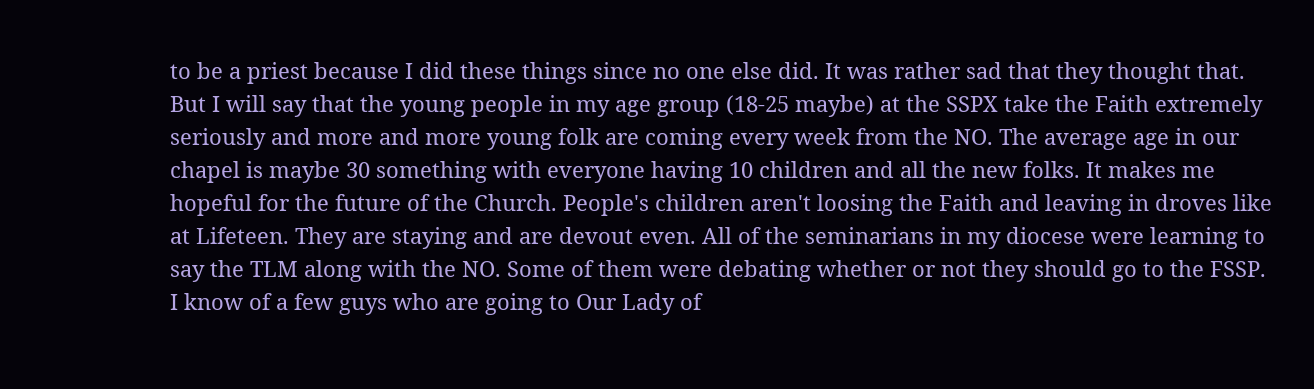to be a priest because I did these things since no one else did. It was rather sad that they thought that. But I will say that the young people in my age group (18-25 maybe) at the SSPX take the Faith extremely seriously and more and more young folk are coming every week from the NO. The average age in our chapel is maybe 30 something with everyone having 10 children and all the new folks. It makes me hopeful for the future of the Church. People's children aren't loosing the Faith and leaving in droves like at Lifeteen. They are staying and are devout even. All of the seminarians in my diocese were learning to say the TLM along with the NO. Some of them were debating whether or not they should go to the FSSP. I know of a few guys who are going to Our Lady of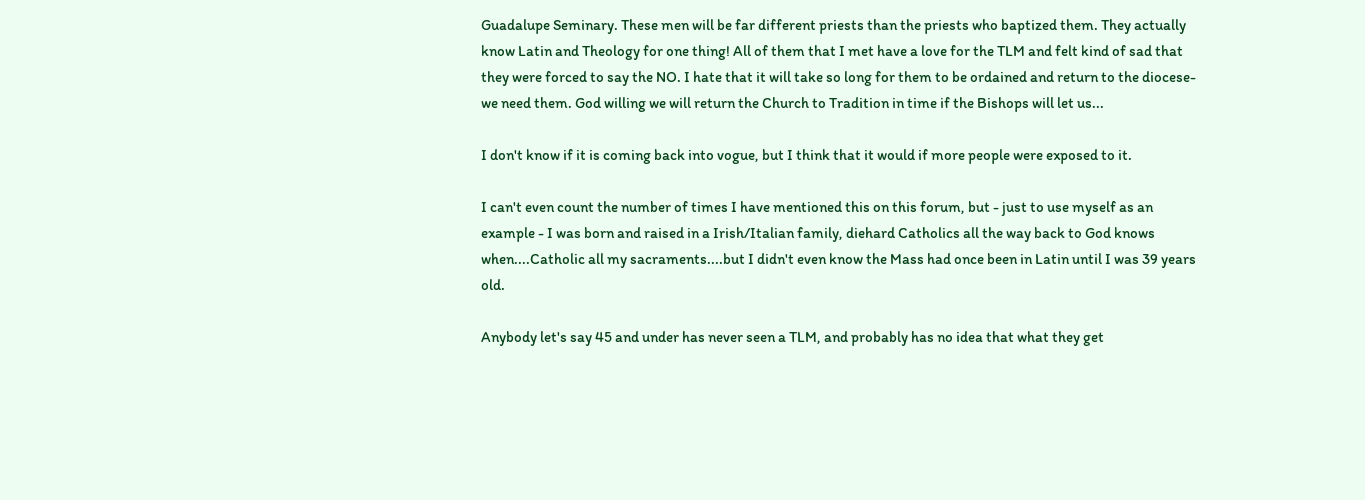Guadalupe Seminary. These men will be far different priests than the priests who baptized them. They actually know Latin and Theology for one thing! All of them that I met have a love for the TLM and felt kind of sad that they were forced to say the NO. I hate that it will take so long for them to be ordained and return to the diocese- we need them. God willing we will return the Church to Tradition in time if the Bishops will let us...

I don't know if it is coming back into vogue, but I think that it would if more people were exposed to it.

I can't even count the number of times I have mentioned this on this forum, but - just to use myself as an example - I was born and raised in a Irish/Italian family, diehard Catholics all the way back to God knows when....Catholic all my sacraments....but I didn't even know the Mass had once been in Latin until I was 39 years old.

Anybody let's say 45 and under has never seen a TLM, and probably has no idea that what they get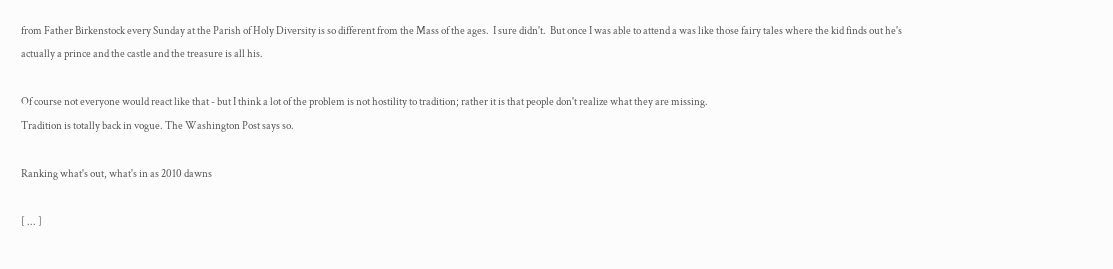from Father Birkenstock every Sunday at the Parish of Holy Diversity is so different from the Mass of the ages.  I sure didn't.  But once I was able to attend a was like those fairy tales where the kid finds out he's actually a prince and the castle and the treasure is all his.

Of course not everyone would react like that - but I think a lot of the problem is not hostility to tradition; rather it is that people don't realize what they are missing.
Tradition is totally back in vogue. The Washington Post says so.

Ranking what's out, what's in as 2010 dawns

[ ... ]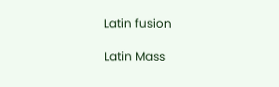Latin fusion

Latin Mass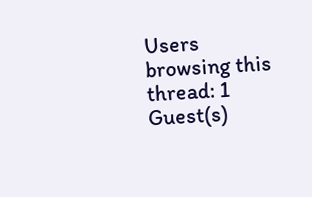Users browsing this thread: 1 Guest(s)